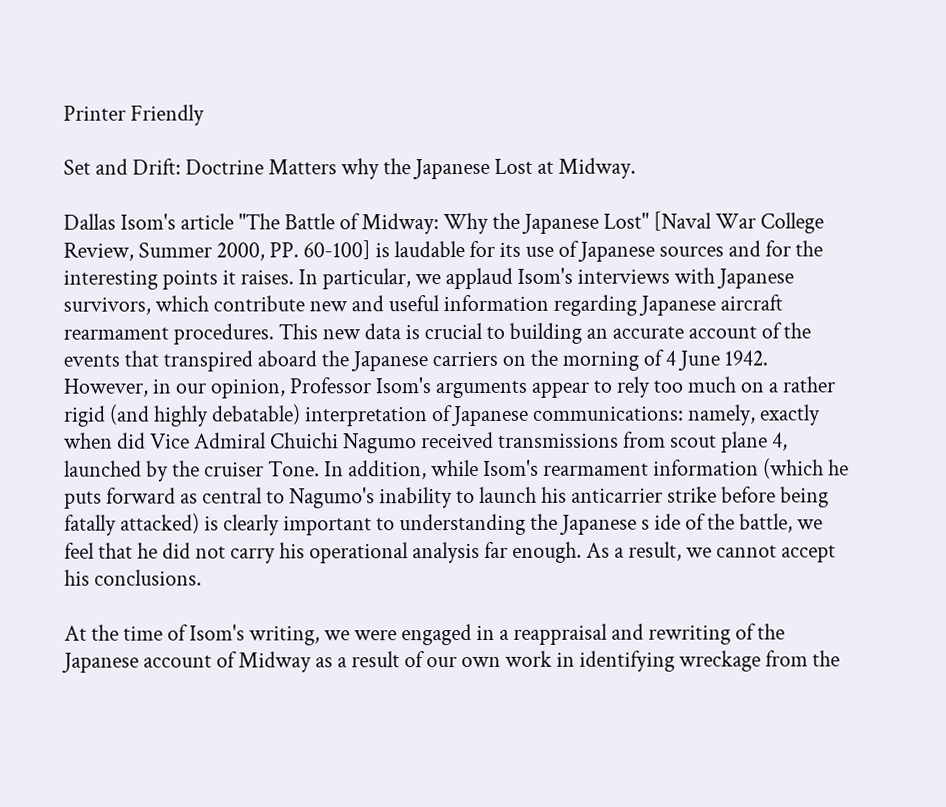Printer Friendly

Set and Drift: Doctrine Matters why the Japanese Lost at Midway.

Dallas Isom's article "The Battle of Midway: Why the Japanese Lost" [Naval War College Review, Summer 2000, PP. 60-100] is laudable for its use of Japanese sources and for the interesting points it raises. In particular, we applaud Isom's interviews with Japanese survivors, which contribute new and useful information regarding Japanese aircraft rearmament procedures. This new data is crucial to building an accurate account of the events that transpired aboard the Japanese carriers on the morning of 4 June 1942. However, in our opinion, Professor Isom's arguments appear to rely too much on a rather rigid (and highly debatable) interpretation of Japanese communications: namely, exactly when did Vice Admiral Chuichi Nagumo received transmissions from scout plane 4, launched by the cruiser Tone. In addition, while Isom's rearmament information (which he puts forward as central to Nagumo's inability to launch his anticarrier strike before being fatally attacked) is clearly important to understanding the Japanese s ide of the battle, we feel that he did not carry his operational analysis far enough. As a result, we cannot accept his conclusions.

At the time of Isom's writing, we were engaged in a reappraisal and rewriting of the Japanese account of Midway as a result of our own work in identifying wreckage from the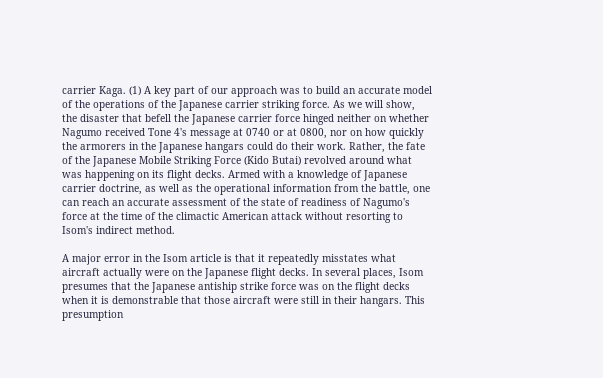carrier Kaga. (1) A key part of our approach was to build an accurate model of the operations of the Japanese carrier striking force. As we will show, the disaster that befell the Japanese carrier force hinged neither on whether Nagumo received Tone 4's message at 0740 or at 0800, nor on how quickly the armorers in the Japanese hangars could do their work. Rather, the fate of the Japanese Mobile Striking Force (Kido Butai) revolved around what was happening on its flight decks. Armed with a knowledge of Japanese carrier doctrine, as well as the operational information from the battle, one can reach an accurate assessment of the state of readiness of Nagumo's force at the time of the climactic American attack without resorting to Isom's indirect method.

A major error in the Isom article is that it repeatedly misstates what aircraft actually were on the Japanese flight decks. In several places, Isom presumes that the Japanese antiship strike force was on the flight decks when it is demonstrable that those aircraft were still in their hangars. This presumption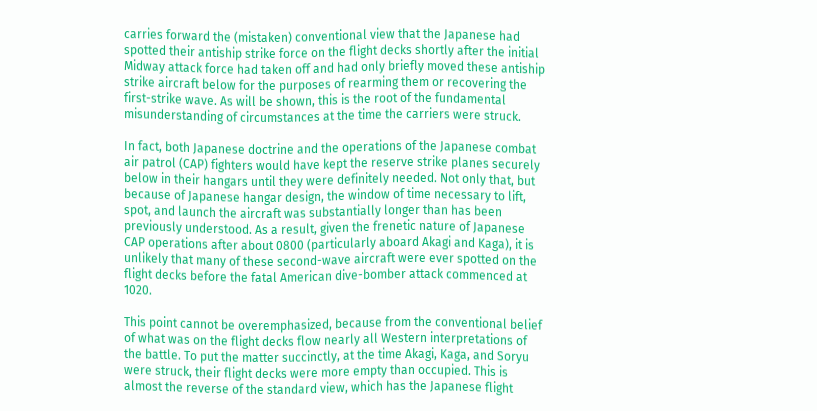carries forward the (mistaken) conventional view that the Japanese had spotted their antiship strike force on the flight decks shortly after the initial Midway attack force had taken off and had only briefly moved these antiship strike aircraft below for the purposes of rearming them or recovering the first-strike wave. As will be shown, this is the root of the fundamental misunderstanding of circumstances at the time the carriers were struck.

In fact, both Japanese doctrine and the operations of the Japanese combat air patrol (CAP) fighters would have kept the reserve strike planes securely below in their hangars until they were definitely needed. Not only that, but because of Japanese hangar design, the window of time necessary to lift, spot, and launch the aircraft was substantially longer than has been previously understood. As a result, given the frenetic nature of Japanese CAP operations after about 0800 (particularly aboard Akagi and Kaga), it is unlikely that many of these second-wave aircraft were ever spotted on the flight decks before the fatal American dive-bomber attack commenced at 1020.

This point cannot be overemphasized, because from the conventional belief of what was on the flight decks flow nearly all Western interpretations of the battle. To put the matter succinctly, at the time Akagi, Kaga, and Soryu were struck, their flight decks were more empty than occupied. This is almost the reverse of the standard view, which has the Japanese flight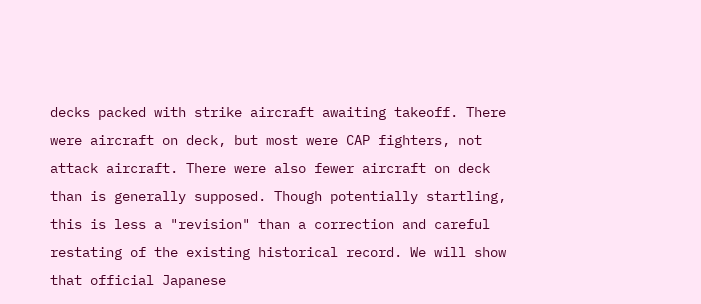decks packed with strike aircraft awaiting takeoff. There were aircraft on deck, but most were CAP fighters, not attack aircraft. There were also fewer aircraft on deck than is generally supposed. Though potentially startling, this is less a "revision" than a correction and careful restating of the existing historical record. We will show that official Japanese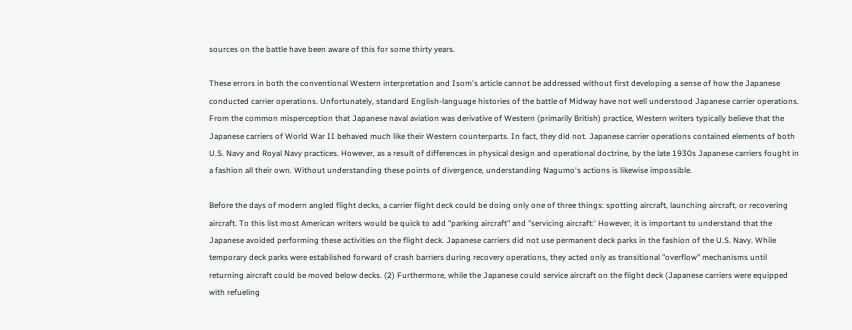sources on the battle have been aware of this for some thirty years.

These errors in both the conventional Western interpretation and Isom's article cannot be addressed without first developing a sense of how the Japanese conducted carrier operations. Unfortunately, standard English-language histories of the battle of Midway have not well understood Japanese carrier operations. From the common misperception that Japanese naval aviation was derivative of Western (primarily British) practice, Western writers typically believe that the Japanese carriers of World War II behaved much like their Western counterparts. In fact, they did not. Japanese carrier operations contained elements of both U.S. Navy and Royal Navy practices. However, as a result of differences in physical design and operational doctrine, by the late 1930s Japanese carriers fought in a fashion all their own. Without understanding these points of divergence, understanding Nagumo's actions is likewise impossible.

Before the days of modern angled flight decks, a carrier flight deck could be doing only one of three things: spotting aircraft, launching aircraft, or recovering aircraft. To this list most American writers would be quick to add "parking aircraft" and "servicing aircraft:' However, it is important to understand that the Japanese avoided performing these activities on the flight deck. Japanese carriers did not use permanent deck parks in the fashion of the U.S. Navy. While temporary deck parks were established forward of crash barriers during recovery operations, they acted only as transitional "overflow" mechanisms until returning aircraft could be moved below decks. (2) Furthermore, while the Japanese could service aircraft on the flight deck (Japanese carriers were equipped with refueling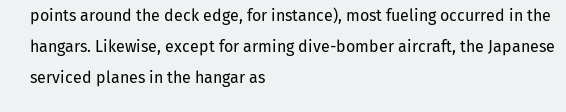points around the deck edge, for instance), most fueling occurred in the hangars. Likewise, except for arming dive-bomber aircraft, the Japanese serviced planes in the hangar as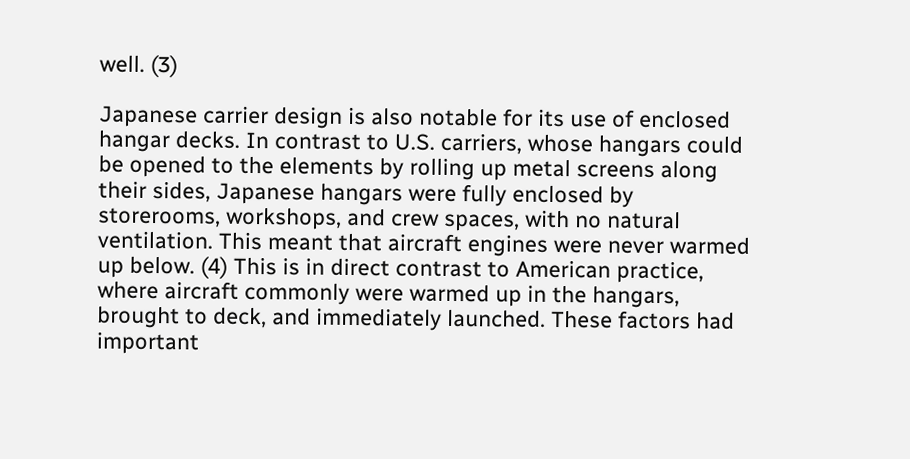well. (3)

Japanese carrier design is also notable for its use of enclosed hangar decks. In contrast to U.S. carriers, whose hangars could be opened to the elements by rolling up metal screens along their sides, Japanese hangars were fully enclosed by storerooms, workshops, and crew spaces, with no natural ventilation. This meant that aircraft engines were never warmed up below. (4) This is in direct contrast to American practice, where aircraft commonly were warmed up in the hangars, brought to deck, and immediately launched. These factors had important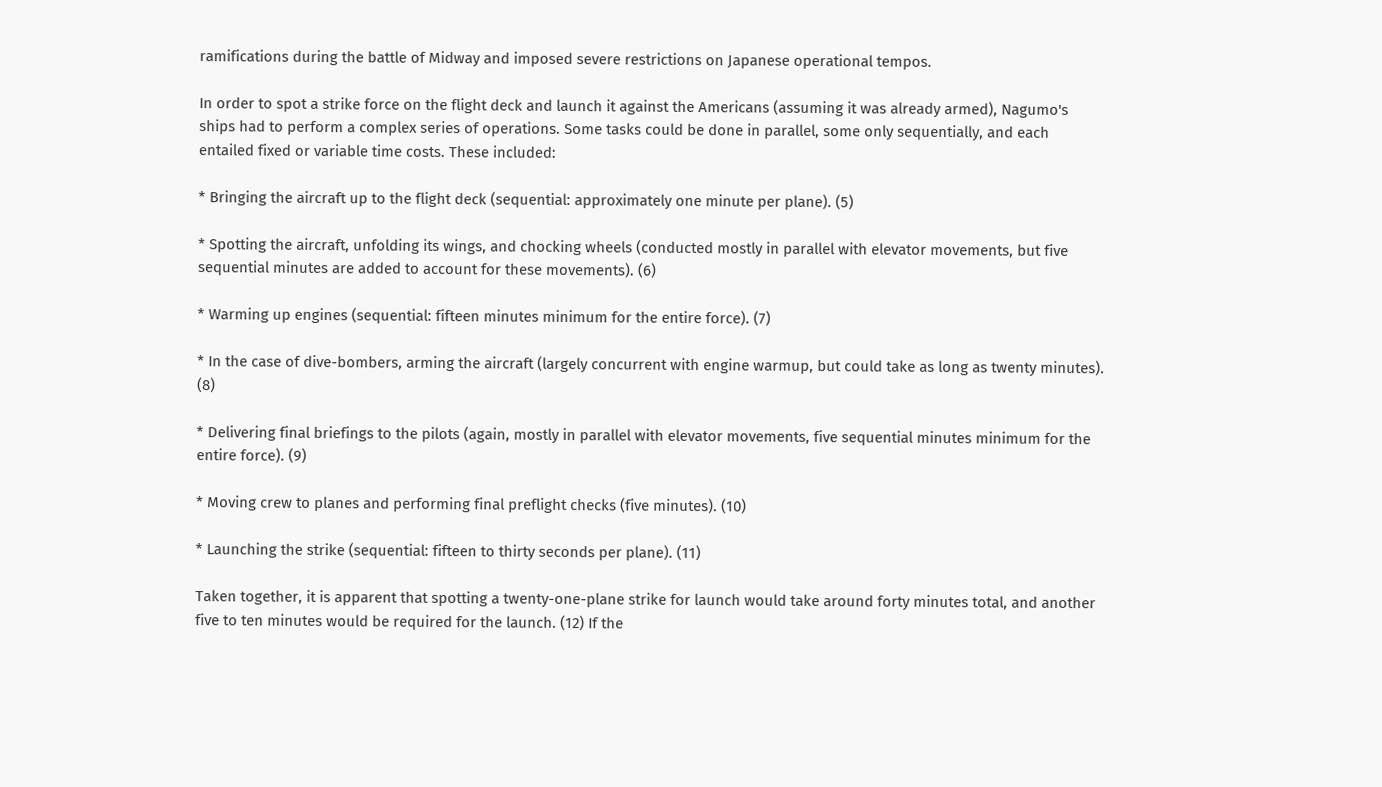ramifications during the battle of Midway and imposed severe restrictions on Japanese operational tempos.

In order to spot a strike force on the flight deck and launch it against the Americans (assuming it was already armed), Nagumo's ships had to perform a complex series of operations. Some tasks could be done in parallel, some only sequentially, and each entailed fixed or variable time costs. These included:

* Bringing the aircraft up to the flight deck (sequential: approximately one minute per plane). (5)

* Spotting the aircraft, unfolding its wings, and chocking wheels (conducted mostly in parallel with elevator movements, but five sequential minutes are added to account for these movements). (6)

* Warming up engines (sequential: fifteen minutes minimum for the entire force). (7)

* In the case of dive-bombers, arming the aircraft (largely concurrent with engine warmup, but could take as long as twenty minutes). (8)

* Delivering final briefings to the pilots (again, mostly in parallel with elevator movements, five sequential minutes minimum for the entire force). (9)

* Moving crew to planes and performing final preflight checks (five minutes). (10)

* Launching the strike (sequential: fifteen to thirty seconds per plane). (11)

Taken together, it is apparent that spotting a twenty-one-plane strike for launch would take around forty minutes total, and another five to ten minutes would be required for the launch. (12) If the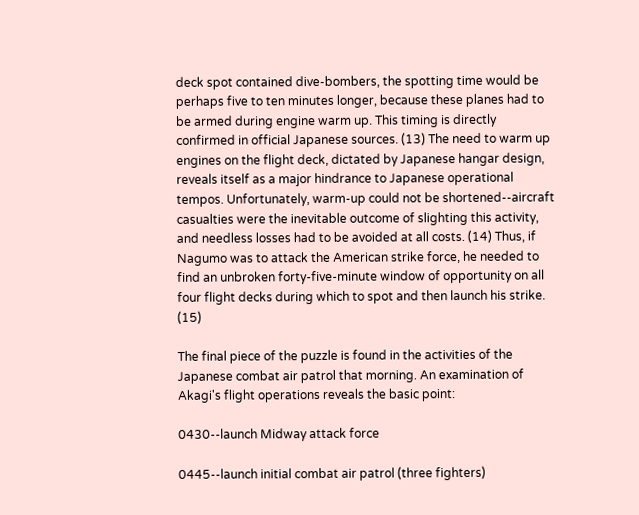deck spot contained dive-bombers, the spotting time would be perhaps five to ten minutes longer, because these planes had to be armed during engine warm up. This timing is directly confirmed in official Japanese sources. (13) The need to warm up engines on the flight deck, dictated by Japanese hangar design, reveals itself as a major hindrance to Japanese operational tempos. Unfortunately, warm-up could not be shortened--aircraft casualties were the inevitable outcome of slighting this activity, and needless losses had to be avoided at all costs. (14) Thus, if Nagumo was to attack the American strike force, he needed to find an unbroken forty-five-minute window of opportunity on all four flight decks during which to spot and then launch his strike. (15)

The final piece of the puzzle is found in the activities of the Japanese combat air patrol that morning. An examination of Akagi's flight operations reveals the basic point:

0430--launch Midway attack force

0445--launch initial combat air patrol (three fighters)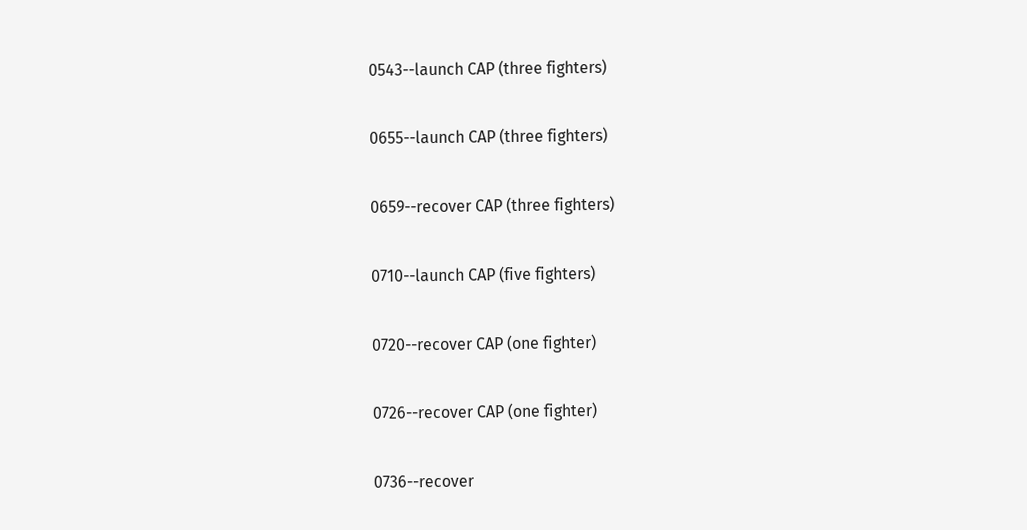0543--launch CAP (three fighters)

0655--launch CAP (three fighters)

0659--recover CAP (three fighters)

0710--launch CAP (five fighters)

0720--recover CAP (one fighter)

0726--recover CAP (one fighter)

0736--recover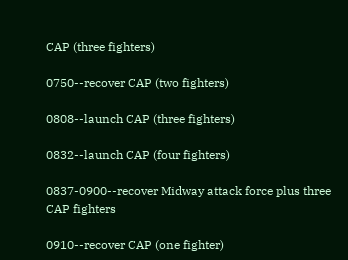CAP (three fighters)

0750--recover CAP (two fighters)

0808--launch CAP (three fighters)

0832--launch CAP (four fighters)

0837-0900--recover Midway attack force plus three CAP fighters

0910--recover CAP (one fighter)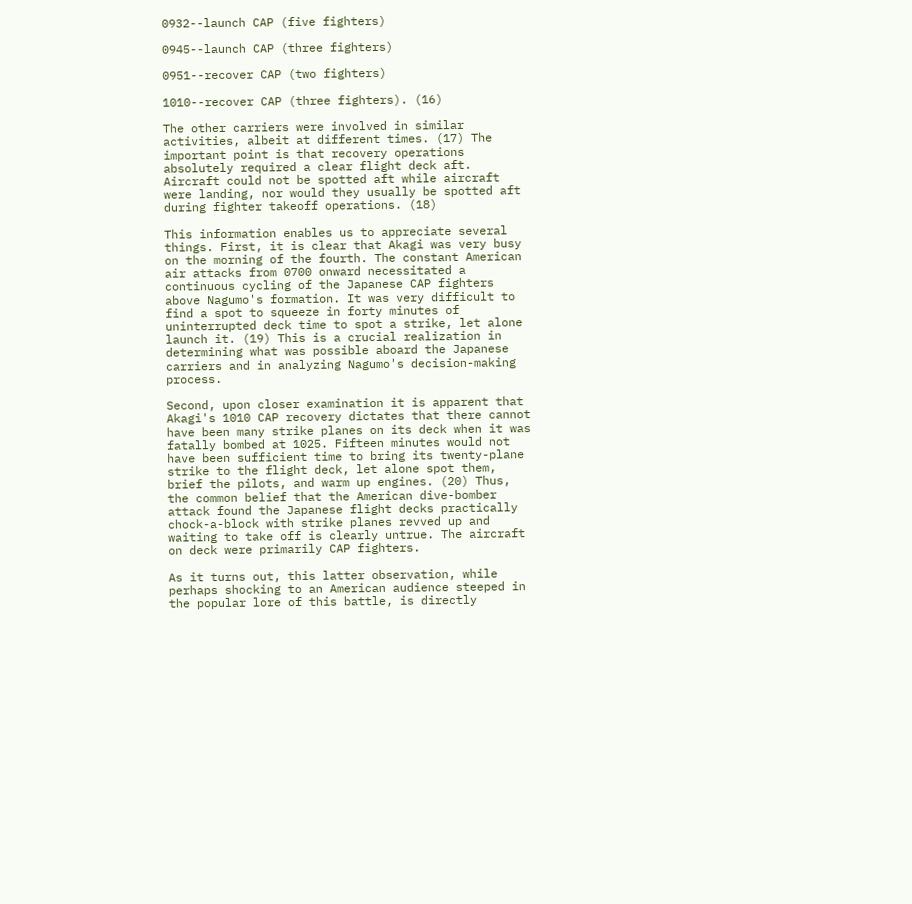0932--launch CAP (five fighters)

0945--launch CAP (three fighters)

0951--recover CAP (two fighters)

1010--recover CAP (three fighters). (16)

The other carriers were involved in similar activities, albeit at different times. (17) The important point is that recovery operations absolutely required a clear flight deck aft. Aircraft could not be spotted aft while aircraft were landing, nor would they usually be spotted aft during fighter takeoff operations. (18)

This information enables us to appreciate several things. First, it is clear that Akagi was very busy on the morning of the fourth. The constant American air attacks from 0700 onward necessitated a continuous cycling of the Japanese CAP fighters above Nagumo's formation. It was very difficult to find a spot to squeeze in forty minutes of uninterrupted deck time to spot a strike, let alone launch it. (19) This is a crucial realization in determining what was possible aboard the Japanese carriers and in analyzing Nagumo's decision-making process.

Second, upon closer examination it is apparent that Akagi's 1010 CAP recovery dictates that there cannot have been many strike planes on its deck when it was fatally bombed at 1025. Fifteen minutes would not have been sufficient time to bring its twenty-plane strike to the flight deck, let alone spot them, brief the pilots, and warm up engines. (20) Thus, the common belief that the American dive-bomber attack found the Japanese flight decks practically chock-a-block with strike planes revved up and waiting to take off is clearly untrue. The aircraft on deck were primarily CAP fighters.

As it turns out, this latter observation, while perhaps shocking to an American audience steeped in the popular lore of this battle, is directly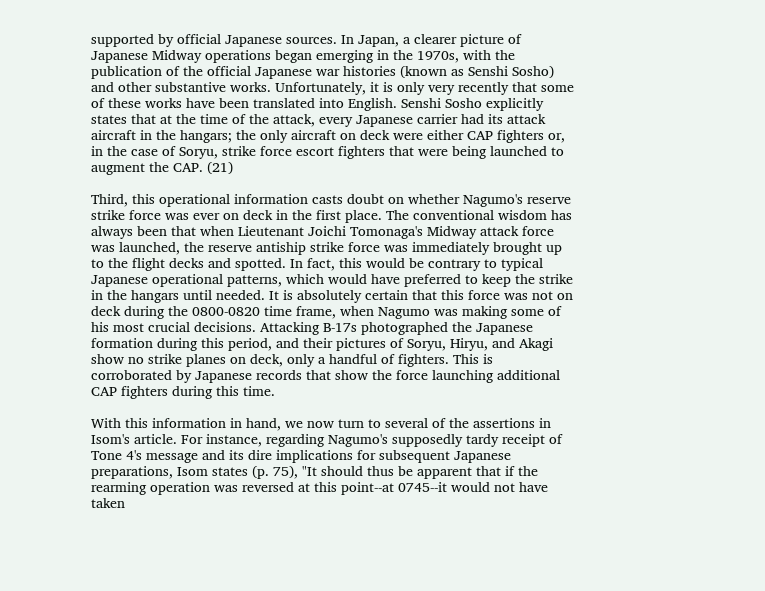supported by official Japanese sources. In Japan, a clearer picture of Japanese Midway operations began emerging in the 1970s, with the publication of the official Japanese war histories (known as Senshi Sosho) and other substantive works. Unfortunately, it is only very recently that some of these works have been translated into English. Senshi Sosho explicitly states that at the time of the attack, every Japanese carrier had its attack aircraft in the hangars; the only aircraft on deck were either CAP fighters or, in the case of Soryu, strike force escort fighters that were being launched to augment the CAP. (21)

Third, this operational information casts doubt on whether Nagumo's reserve strike force was ever on deck in the first place. The conventional wisdom has always been that when Lieutenant Joichi Tomonaga's Midway attack force was launched, the reserve antiship strike force was immediately brought up to the flight decks and spotted. In fact, this would be contrary to typical Japanese operational patterns, which would have preferred to keep the strike in the hangars until needed. It is absolutely certain that this force was not on deck during the 0800-0820 time frame, when Nagumo was making some of his most crucial decisions. Attacking B-17s photographed the Japanese formation during this period, and their pictures of Soryu, Hiryu, and Akagi show no strike planes on deck, only a handful of fighters. This is corroborated by Japanese records that show the force launching additional CAP fighters during this time.

With this information in hand, we now turn to several of the assertions in Isom's article. For instance, regarding Nagumo's supposedly tardy receipt of Tone 4's message and its dire implications for subsequent Japanese preparations, Isom states (p. 75), "It should thus be apparent that if the rearming operation was reversed at this point--at 0745--it would not have taken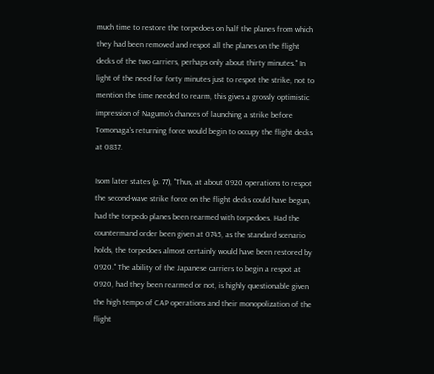much time to restore the torpedoes on half the planes from which they had been removed and respot all the planes on the flight decks of the two carriers, perhaps only about thirty minutes." In light of the need for forty minutes just to respot the strike, not to mention the time needed to rearm, this gives a grossly optimistic impression of Nagumo's chances of launching a strike before Tomonaga's returning force would begin to occupy the flight decks at 0837.

Isom later states (p. 77), "Thus, at about 0920 operations to respot the second-wave strike force on the flight decks could have begun, had the torpedo planes been rearmed with torpedoes. Had the countermand order been given at 0745, as the standard scenario holds, the torpedoes almost certainly would have been restored by 0920." The ability of the Japanese carriers to begin a respot at 0920, had they been rearmed or not, is highly questionable given the high tempo of CAP operations and their monopolization of the flight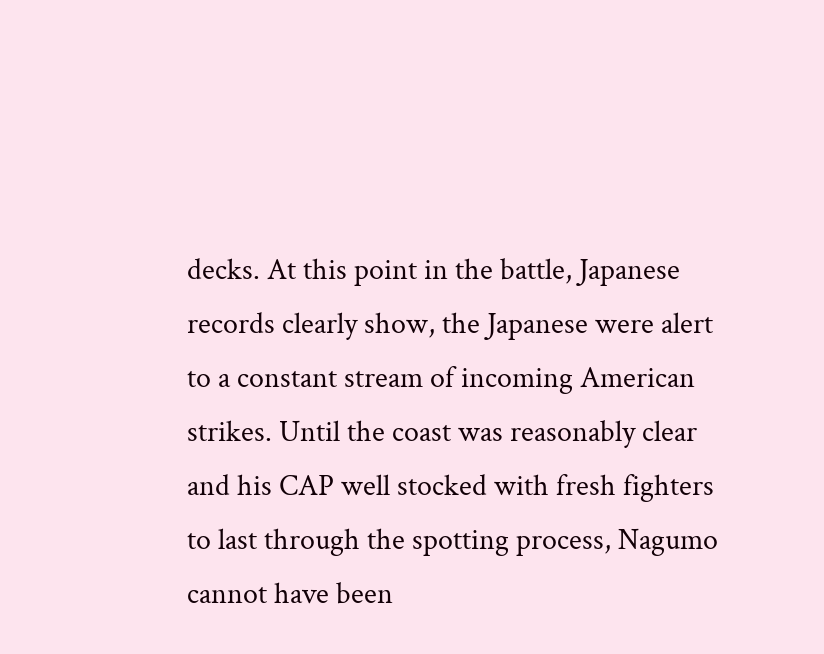decks. At this point in the battle, Japanese records clearly show, the Japanese were alert to a constant stream of incoming American strikes. Until the coast was reasonably clear and his CAP well stocked with fresh fighters to last through the spotting process, Nagumo cannot have been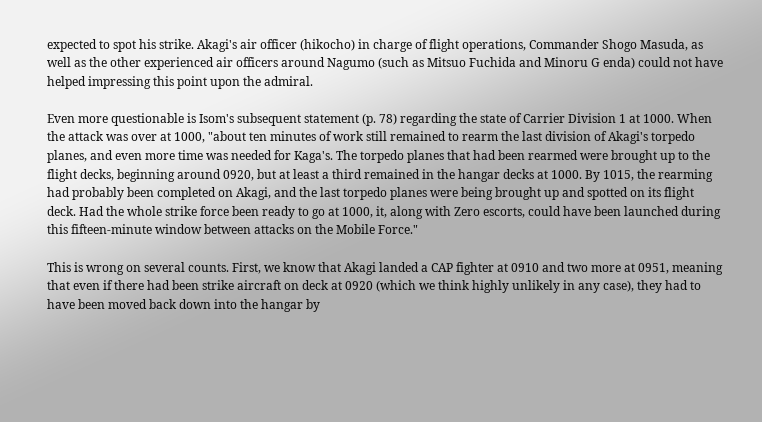expected to spot his strike. Akagi's air officer (hikocho) in charge of flight operations, Commander Shogo Masuda, as well as the other experienced air officers around Nagumo (such as Mitsuo Fuchida and Minoru G enda) could not have helped impressing this point upon the admiral.

Even more questionable is Isom's subsequent statement (p. 78) regarding the state of Carrier Division 1 at 1000. When the attack was over at 1000, "about ten minutes of work still remained to rearm the last division of Akagi's torpedo planes, and even more time was needed for Kaga's. The torpedo planes that had been rearmed were brought up to the flight decks, beginning around 0920, but at least a third remained in the hangar decks at 1000. By 1015, the rearming had probably been completed on Akagi, and the last torpedo planes were being brought up and spotted on its flight deck. Had the whole strike force been ready to go at 1000, it, along with Zero escorts, could have been launched during this fifteen-minute window between attacks on the Mobile Force."

This is wrong on several counts. First, we know that Akagi landed a CAP fighter at 0910 and two more at 0951, meaning that even if there had been strike aircraft on deck at 0920 (which we think highly unlikely in any case), they had to have been moved back down into the hangar by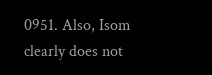0951. Also, Isom clearly does not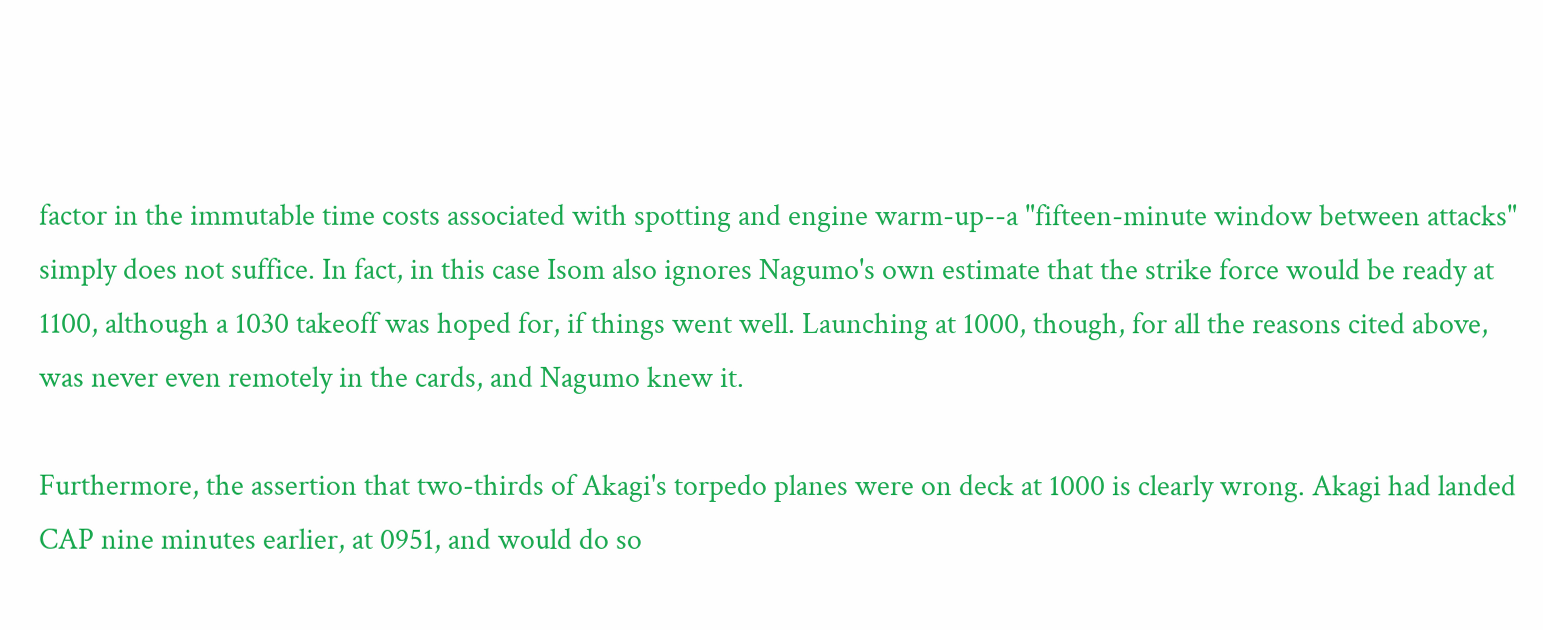factor in the immutable time costs associated with spotting and engine warm-up--a "fifteen-minute window between attacks" simply does not suffice. In fact, in this case Isom also ignores Nagumo's own estimate that the strike force would be ready at 1100, although a 1030 takeoff was hoped for, if things went well. Launching at 1000, though, for all the reasons cited above, was never even remotely in the cards, and Nagumo knew it.

Furthermore, the assertion that two-thirds of Akagi's torpedo planes were on deck at 1000 is clearly wrong. Akagi had landed CAP nine minutes earlier, at 0951, and would do so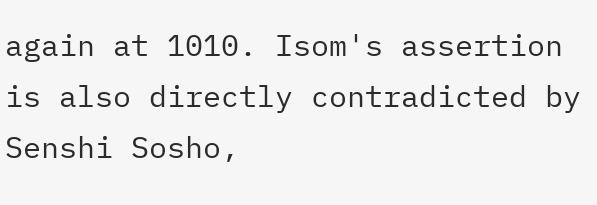again at 1010. Isom's assertion is also directly contradicted by Senshi Sosho,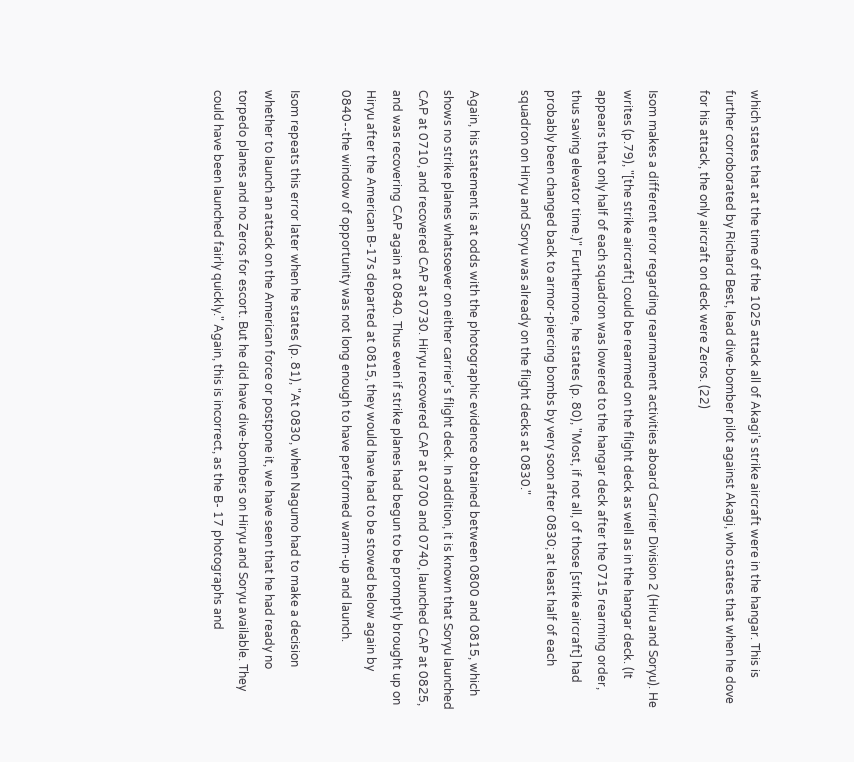which states that at the time of the 1025 attack all of Akagi's strike aircraft were in the hangar. This is further corroborated by Richard Best, lead dive-bomber pilot against Akagi, who states that when he dove for his attack, the only aircraft on deck were Zeros. (22)

Isom makes a different error regarding rearmament activities aboard Carrier Division 2 (Hiru and Soryu). He writes (p.79), "[the strike aircraft] could be rearmed on the flight deck as well as in the hangar deck. (It appears that only half of each squadron was lowered to the hangar deck after the 0715 rearming order, thus saving elevator time.)" Furthermore, he states (p. 80), "Most, if not all, of those [strike aircraft] had probably been changed back to armor-piercing bombs by very soon after 0830; at least half of each squadron on Hiryu and Soryu was already on the flight decks at 0830."

Again, his statement is at odds with the photographic evidence obtained between 0800 and 0815, which shows no strike planes whatsoever on either carrier's flight deck. In addition, it is known that Soryu launched CAP at 0710, and recovered CAP at 0730. Hiryu recovered CAP at 0700 and 0740, launched CAP at 0825, and was recovering CAP again at 0840. Thus even if strike planes had begun to be promptly brought up on Hiryu after the American B-17s departed at 0815, they would have had to be stowed below again by 0840--the window of opportunity was not long enough to have performed warm-up and launch.

Isom repeats this error later when he states (p. 81), "At 0830, when Nagumo had to make a decision whether to launch an attack on the American force or postpone it, we have seen that he had ready no torpedo planes and no Zeros for escort. But he did have dive-bombers on Hiryu and Soryu available. They could have been launched fairly quickly." Again, this is incorrect, as the B- 17 photographs and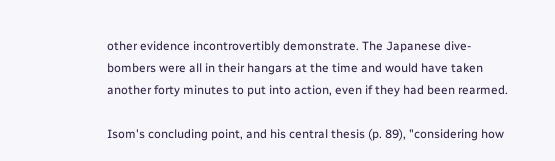other evidence incontrovertibly demonstrate. The Japanese dive-bombers were all in their hangars at the time and would have taken another forty minutes to put into action, even if they had been rearmed.

Isom's concluding point, and his central thesis (p. 89), "considering how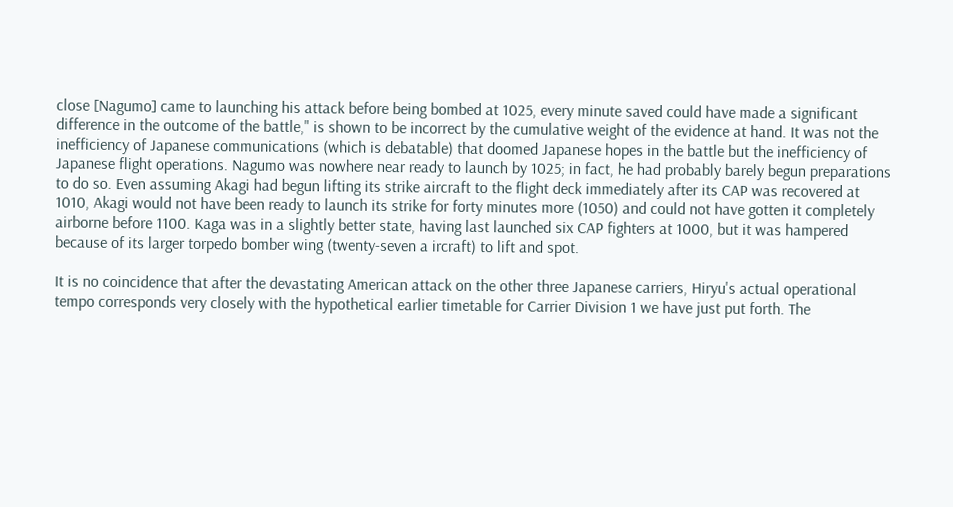close [Nagumo] came to launching his attack before being bombed at 1025, every minute saved could have made a significant difference in the outcome of the battle," is shown to be incorrect by the cumulative weight of the evidence at hand. It was not the inefficiency of Japanese communications (which is debatable) that doomed Japanese hopes in the battle but the inefficiency of Japanese flight operations. Nagumo was nowhere near ready to launch by 1025; in fact, he had probably barely begun preparations to do so. Even assuming Akagi had begun lifting its strike aircraft to the flight deck immediately after its CAP was recovered at 1010, Akagi would not have been ready to launch its strike for forty minutes more (1050) and could not have gotten it completely airborne before 1100. Kaga was in a slightly better state, having last launched six CAP fighters at 1000, but it was hampered because of its larger torpedo bomber wing (twenty-seven a ircraft) to lift and spot.

It is no coincidence that after the devastating American attack on the other three Japanese carriers, Hiryu's actual operational tempo corresponds very closely with the hypothetical earlier timetable for Carrier Division 1 we have just put forth. The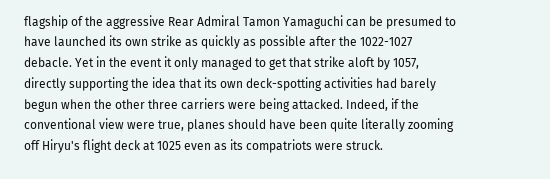flagship of the aggressive Rear Admiral Tamon Yamaguchi can be presumed to have launched its own strike as quickly as possible after the 1022-1027 debacle. Yet in the event it only managed to get that strike aloft by 1057, directly supporting the idea that its own deck-spotting activities had barely begun when the other three carriers were being attacked. Indeed, if the conventional view were true, planes should have been quite literally zooming off Hiryu's flight deck at 1025 even as its compatriots were struck.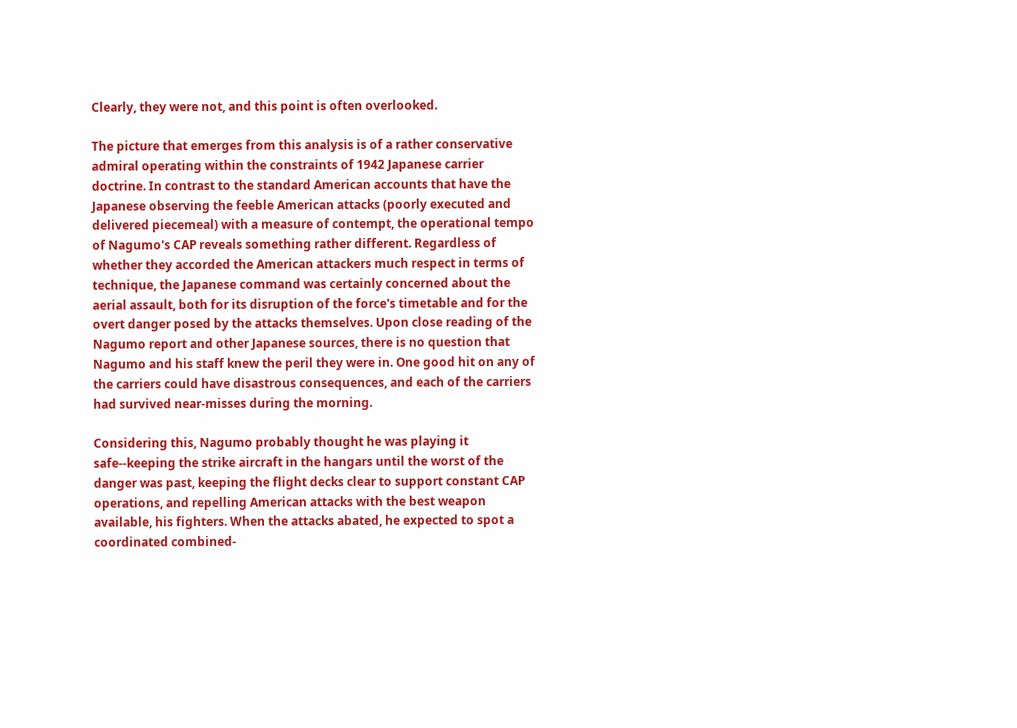Clearly, they were not, and this point is often overlooked.

The picture that emerges from this analysis is of a rather conservative admiral operating within the constraints of 1942 Japanese carrier doctrine. In contrast to the standard American accounts that have the Japanese observing the feeble American attacks (poorly executed and delivered piecemeal) with a measure of contempt, the operational tempo of Nagumo's CAP reveals something rather different. Regardless of whether they accorded the American attackers much respect in terms of technique, the Japanese command was certainly concerned about the aerial assault, both for its disruption of the force's timetable and for the overt danger posed by the attacks themselves. Upon close reading of the Nagumo report and other Japanese sources, there is no question that Nagumo and his staff knew the peril they were in. One good hit on any of the carriers could have disastrous consequences, and each of the carriers had survived near-misses during the morning.

Considering this, Nagumo probably thought he was playing it safe--keeping the strike aircraft in the hangars until the worst of the danger was past, keeping the flight decks clear to support constant CAP operations, and repelling American attacks with the best weapon available, his fighters. When the attacks abated, he expected to spot a coordinated combined-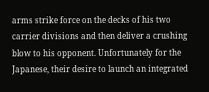arms strike force on the decks of his two carrier divisions and then deliver a crushing blow to his opponent. Unfortunately for the Japanese, their desire to launch an integrated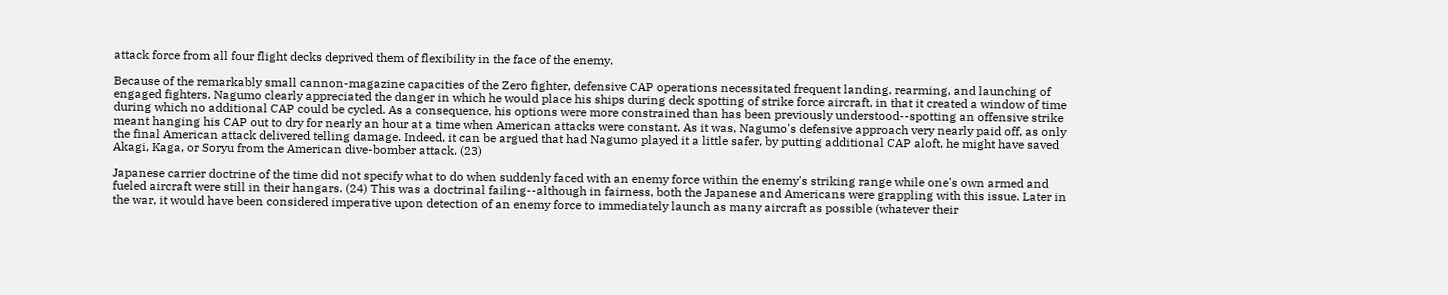attack force from all four flight decks deprived them of flexibility in the face of the enemy.

Because of the remarkably small cannon-magazine capacities of the Zero fighter, defensive CAP operations necessitated frequent landing, rearming, and launching of engaged fighters. Nagumo clearly appreciated the danger in which he would place his ships during deck spotting of strike force aircraft, in that it created a window of time during which no additional CAP could be cycled. As a consequence, his options were more constrained than has been previously understood--spotting an offensive strike meant hanging his CAP out to dry for nearly an hour at a time when American attacks were constant. As it was, Nagumo's defensive approach very nearly paid off, as only the final American attack delivered telling damage. Indeed, it can be argued that had Nagumo played it a little safer, by putting additional CAP aloft, he might have saved Akagi, Kaga, or Soryu from the American dive-bomber attack. (23)

Japanese carrier doctrine of the time did not specify what to do when suddenly faced with an enemy force within the enemy's striking range while one's own armed and fueled aircraft were still in their hangars. (24) This was a doctrinal failing--although in fairness, both the Japanese and Americans were grappling with this issue. Later in the war, it would have been considered imperative upon detection of an enemy force to immediately launch as many aircraft as possible (whatever their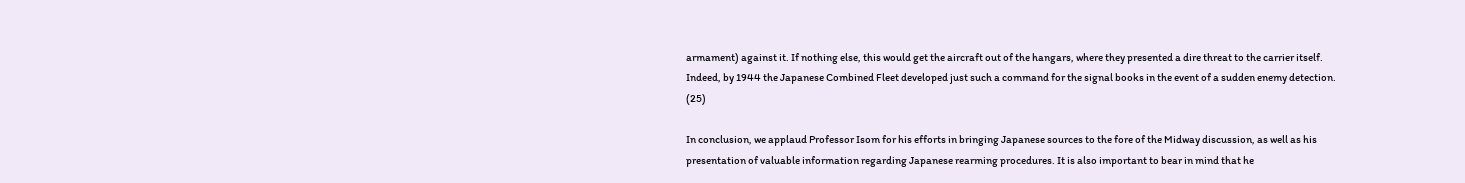armament) against it. If nothing else, this would get the aircraft out of the hangars, where they presented a dire threat to the carrier itself. Indeed, by 1944 the Japanese Combined Fleet developed just such a command for the signal books in the event of a sudden enemy detection. (25)

In conclusion, we applaud Professor Isom for his efforts in bringing Japanese sources to the fore of the Midway discussion, as well as his presentation of valuable information regarding Japanese rearming procedures. It is also important to bear in mind that he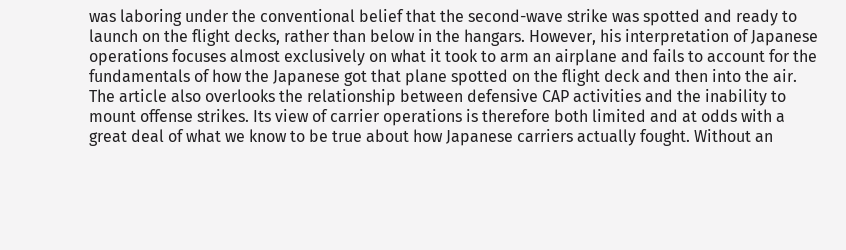was laboring under the conventional belief that the second-wave strike was spotted and ready to launch on the flight decks, rather than below in the hangars. However, his interpretation of Japanese operations focuses almost exclusively on what it took to arm an airplane and fails to account for the fundamentals of how the Japanese got that plane spotted on the flight deck and then into the air. The article also overlooks the relationship between defensive CAP activities and the inability to mount offense strikes. Its view of carrier operations is therefore both limited and at odds with a great deal of what we know to be true about how Japanese carriers actually fought. Without an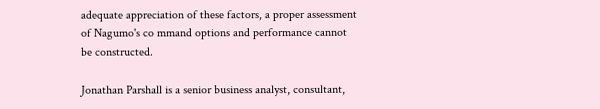adequate appreciation of these factors, a proper assessment of Nagumo's co mmand options and performance cannot be constructed.

Jonathan Parshall is a senior business analyst, consultant,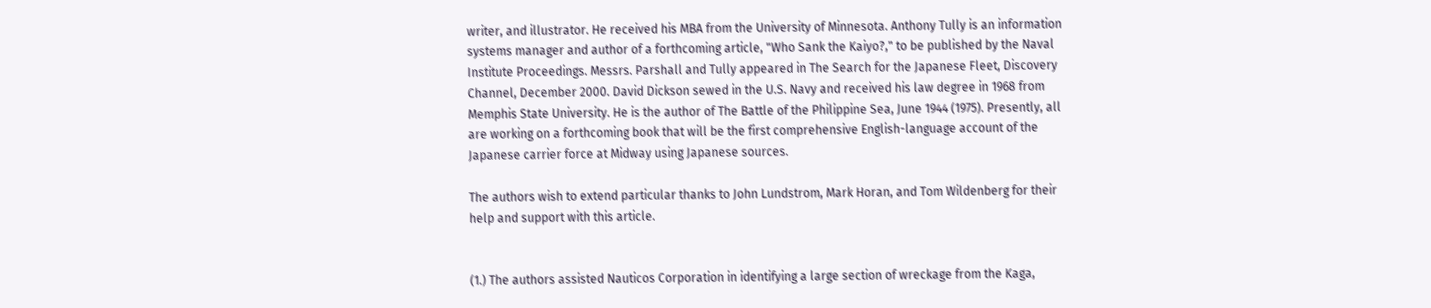writer, and illustrator. He received his MBA from the University of Minnesota. Anthony Tully is an information systems manager and author of a forthcoming article, "Who Sank the Kaiyo?," to be published by the Naval Institute Proceedings. Messrs. Parshall and Tully appeared in The Search for the Japanese Fleet, Discovery Channel, December 2000. David Dickson sewed in the U.S. Navy and received his law degree in 1968 from Memphis State University. He is the author of The Battle of the Philippine Sea, June 1944 (1975). Presently, all are working on a forthcoming book that will be the first comprehensive English-language account of the Japanese carrier force at Midway using Japanese sources.

The authors wish to extend particular thanks to John Lundstrom, Mark Horan, and Tom Wildenberg for their help and support with this article.


(1.) The authors assisted Nauticos Corporation in identifying a large section of wreckage from the Kaga,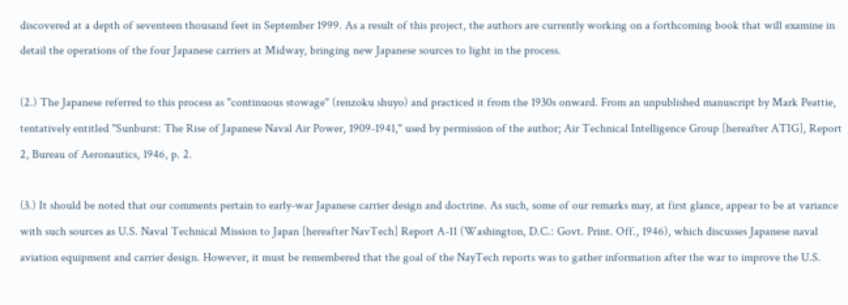discovered at a depth of seventeen thousand feet in September 1999. As a result of this project, the authors are currently working on a forthcoming book that will examine in detail the operations of the four Japanese carriers at Midway, bringing new Japanese sources to light in the process.

(2.) The Japanese referred to this process as "continuous stowage" (renzoku shuyo) and practiced it from the 1930s onward. From an unpublished manuscript by Mark Peattie, tentatively entitled "Sunburst: The Rise of Japanese Naval Air Power, 1909-1941," used by permission of the author; Air Technical Intelligence Group [hereafter ATIG], Report 2, Bureau of Aeronautics, 1946, p. 2.

(3.) It should be noted that our comments pertain to early-war Japanese carrier design and doctrine. As such, some of our remarks may, at first glance, appear to be at variance with such sources as U.S. Naval Technical Mission to Japan [hereafter NavTech] Report A-11 (Washington, D.C.: Govt. Print. Off., 1946), which discusses Japanese naval aviation equipment and carrier design. However, it must be remembered that the goal of the NayTech reports was to gather information after the war to improve the U.S.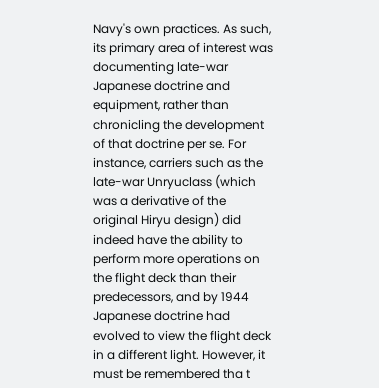Navy's own practices. As such, its primary area of interest was documenting late-war Japanese doctrine and equipment, rather than chronicling the development of that doctrine per se. For instance, carriers such as the late-war Unryuclass (which was a derivative of the original Hiryu design) did indeed have the ability to perform more operations on the flight deck than their predecessors, and by 1944 Japanese doctrine had evolved to view the flight deck in a different light. However, it must be remembered tha t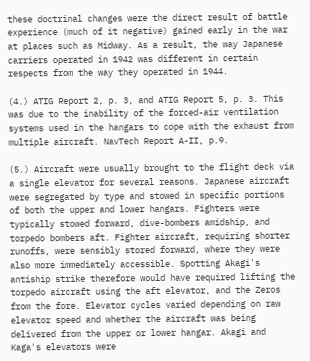these doctrinal changes were the direct result of battle experience (much of it negative) gained early in the war at places such as Midway. As a result, the way Japanese carriers operated in 1942 was different in certain respects from the way they operated in 1944.

(4.) ATIG Report 2, p. 3, and ATIG Report 5, p. 3. This was due to the inability of the forced-air ventilation systems used in the hangars to cope with the exhaust from multiple aircraft. NavTech Report A-II, p.9.

(5.) Aircraft were usually brought to the flight deck via a single elevator for several reasons. Japanese aircraft were segregated by type and stowed in specific portions of both the upper and lower hangars. Fighters were typically stowed forward, dive-bombers amidship, and torpedo bombers aft. Fighter aircraft, requiring shorter runoffs, were sensibly stored forward, where they were also more immediately accessible. Spotting Akagi's antiship strike therefore would have required lifting the torpedo aircraft using the aft elevator, and the Zeros from the fore. Elevator cycles varied depending on raw elevator speed and whether the aircraft was being delivered from the upper or lower hangar. Akagi and Kaga's elevators were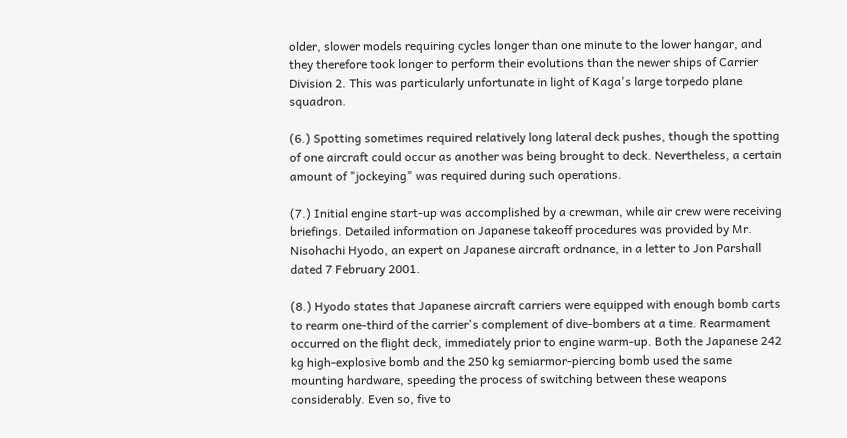older, slower models requiring cycles longer than one minute to the lower hangar, and they therefore took longer to perform their evolutions than the newer ships of Carrier Division 2. This was particularly unfortunate in light of Kaga's large torpedo plane squadron.

(6.) Spotting sometimes required relatively long lateral deck pushes, though the spotting of one aircraft could occur as another was being brought to deck. Nevertheless, a certain amount of "jockeying" was required during such operations.

(7.) Initial engine start-up was accomplished by a crewman, while air crew were receiving briefings. Detailed information on Japanese takeoff procedures was provided by Mr. Nisohachi Hyodo, an expert on Japanese aircraft ordnance, in a letter to Jon Parshall dated 7 February 2001.

(8.) Hyodo states that Japanese aircraft carriers were equipped with enough bomb carts to rearm one-third of the carrier's complement of dive-bombers at a time. Rearmament occurred on the flight deck, immediately prior to engine warm-up. Both the Japanese 242 kg high-explosive bomb and the 250 kg semiarmor-piercing bomb used the same mounting hardware, speeding the process of switching between these weapons considerably. Even so, five to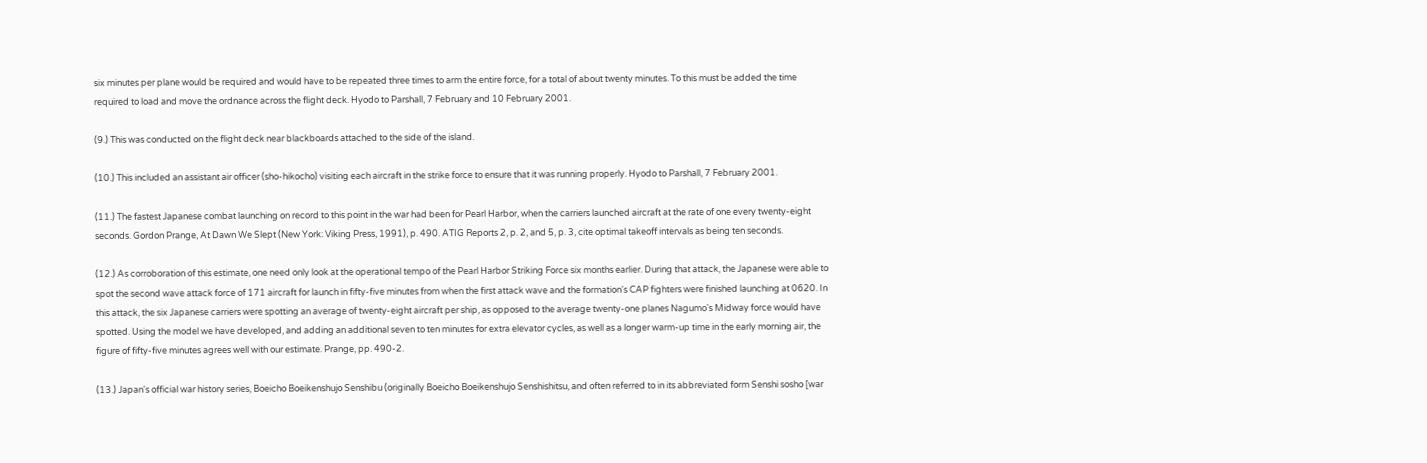six minutes per plane would be required and would have to be repeated three times to arm the entire force, for a total of about twenty minutes. To this must be added the time required to load and move the ordnance across the flight deck. Hyodo to Parshall, 7 February and 10 February 2001.

(9.) This was conducted on the flight deck near blackboards attached to the side of the island.

(10.) This included an assistant air officer (sho-hikocho) visiting each aircraft in the strike force to ensure that it was running properly. Hyodo to Parshall, 7 February 2001.

(11.) The fastest Japanese combat launching on record to this point in the war had been for Pearl Harbor, when the carriers launched aircraft at the rate of one every twenty-eight seconds. Gordon Prange, At Dawn We Slept (New York: Viking Press, 1991), p. 490. ATIG Reports 2, p. 2, and 5, p. 3, cite optimal takeoff intervals as being ten seconds.

(12.) As corroboration of this estimate, one need only look at the operational tempo of the Pearl Harbor Striking Force six months earlier. During that attack, the Japanese were able to spot the second wave attack force of 171 aircraft for launch in fifty-five minutes from when the first attack wave and the formation's CAP fighters were finished launching at 0620. In this attack, the six Japanese carriers were spotting an average of twenty-eight aircraft per ship, as opposed to the average twenty-one planes Nagumo's Midway force would have spotted. Using the model we have developed, and adding an additional seven to ten minutes for extra elevator cycles, as well as a longer warm-up time in the early morning air, the figure of fifty-five minutes agrees well with our estimate. Prange, pp. 490-2.

(13.) Japan's official war history series, Boeicho Boeikenshujo Senshibu (originally Boeicho Boeikenshujo Senshishitsu, and often referred to in its abbreviated form Senshi sosho [war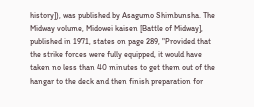history]), was published by Asagumo Shimbunsha. The Midway volume, Midowei kaisen [Battle of Midway], published in 1971, states on page 289, "Provided that the strike forces were fully equipped, it would have taken no less than 40 minutes to get them out of the hangar to the deck and then finish preparation for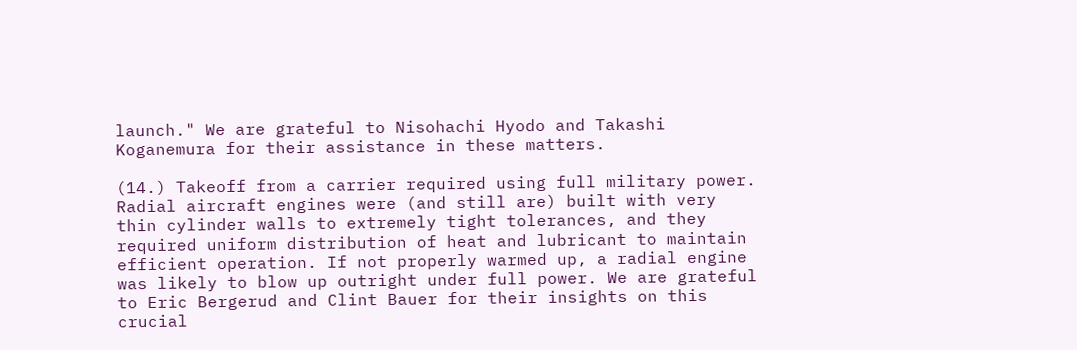launch." We are grateful to Nisohachi Hyodo and Takashi Koganemura for their assistance in these matters.

(14.) Takeoff from a carrier required using full military power. Radial aircraft engines were (and still are) built with very thin cylinder walls to extremely tight tolerances, and they required uniform distribution of heat and lubricant to maintain efficient operation. If not properly warmed up, a radial engine was likely to blow up outright under full power. We are grateful to Eric Bergerud and Clint Bauer for their insights on this crucial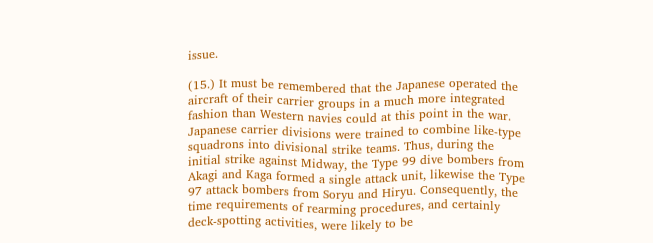issue.

(15.) It must be remembered that the Japanese operated the aircraft of their carrier groups in a much more integrated fashion than Western navies could at this point in the war. Japanese carrier divisions were trained to combine like-type squadrons into divisional strike teams. Thus, during the initial strike against Midway, the Type 99 dive bombers from Akagi and Kaga formed a single attack unit, likewise the Type 97 attack bombers from Soryu and Hiryu. Consequently, the time requirements of rearming procedures, and certainly deck-spotting activities, were likely to be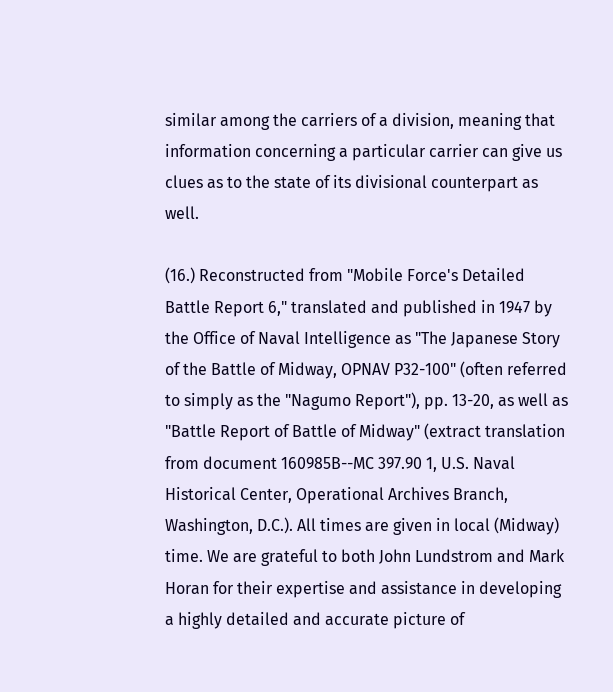similar among the carriers of a division, meaning that information concerning a particular carrier can give us clues as to the state of its divisional counterpart as well.

(16.) Reconstructed from "Mobile Force's Detailed Battle Report 6," translated and published in 1947 by the Office of Naval Intelligence as "The Japanese Story of the Battle of Midway, OPNAV P32-100" (often referred to simply as the "Nagumo Report"), pp. 13-20, as well as "Battle Report of Battle of Midway" (extract translation from document 160985B--MC 397.90 1, U.S. Naval Historical Center, Operational Archives Branch, Washington, D.C.). All times are given in local (Midway) time. We are grateful to both John Lundstrom and Mark Horan for their expertise and assistance in developing a highly detailed and accurate picture of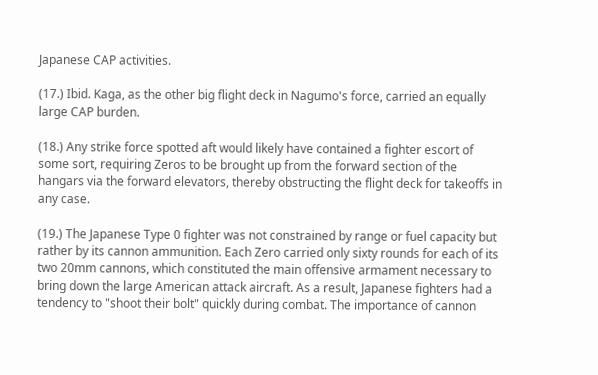Japanese CAP activities.

(17.) Ibid. Kaga, as the other big flight deck in Nagumo's force, carried an equally large CAP burden.

(18.) Any strike force spotted aft would likely have contained a fighter escort of some sort, requiring Zeros to be brought up from the forward section of the hangars via the forward elevators, thereby obstructing the flight deck for takeoffs in any case.

(19.) The Japanese Type 0 fighter was not constrained by range or fuel capacity but rather by its cannon ammunition. Each Zero carried only sixty rounds for each of its two 20mm cannons, which constituted the main offensive armament necessary to bring down the large American attack aircraft. As a result, Japanese fighters had a tendency to "shoot their bolt" quickly during combat. The importance of cannon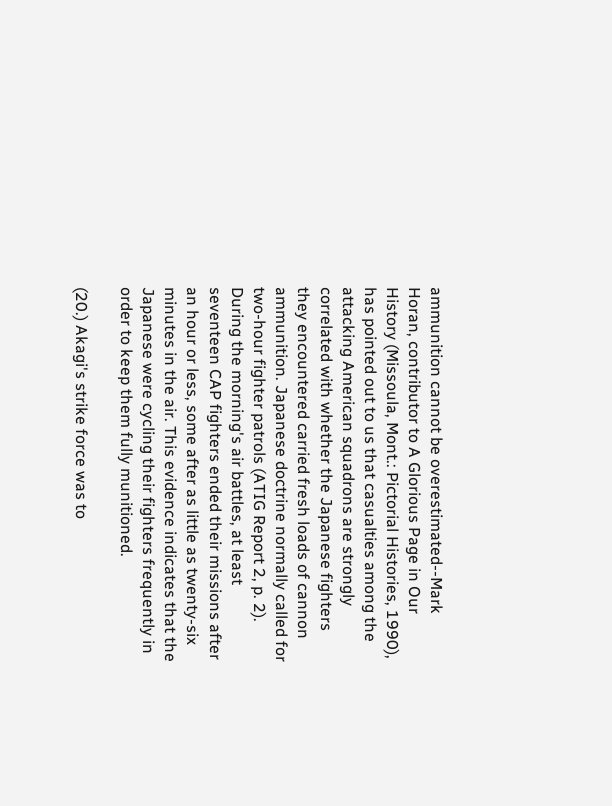ammunition cannot be overestimated--Mark Horan, contributor to A Glorious Page in Our History (Missoula, Mont.: Pictorial Histories, 1990), has pointed out to us that casualties among the attacking American squadrons are strongly correlated with whether the Japanese fighters they encountered carried fresh loads of cannon ammunition. Japanese doctrine normally called for two-hour fighter patrols (ATIG Report 2, p. 2). During the morning's air battles, at least seventeen CAP fighters ended their missions after an hour or less, some after as little as twenty-six minutes in the air. This evidence indicates that the Japanese were cycling their fighters frequently in order to keep them fully munitioned.

(20.) Akagi's strike force was to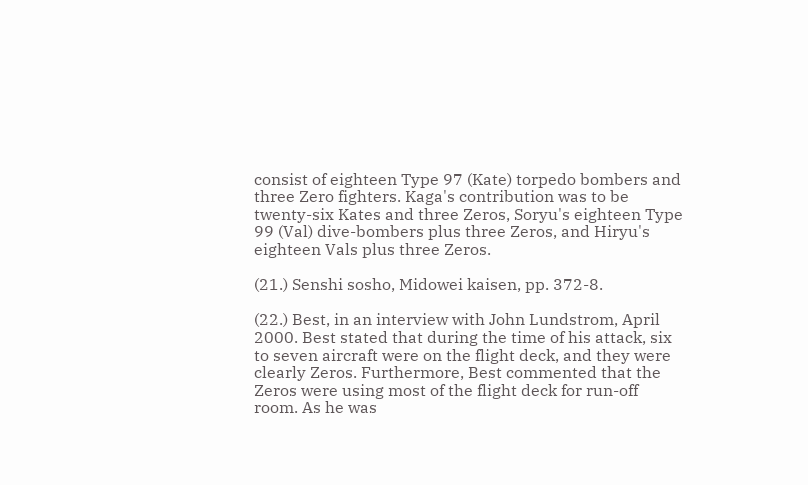consist of eighteen Type 97 (Kate) torpedo bombers and three Zero fighters. Kaga's contribution was to be twenty-six Kates and three Zeros, Soryu's eighteen Type 99 (Val) dive-bombers plus three Zeros, and Hiryu's eighteen Vals plus three Zeros.

(21.) Senshi sosho, Midowei kaisen, pp. 372-8.

(22.) Best, in an interview with John Lundstrom, April 2000. Best stated that during the time of his attack, six to seven aircraft were on the flight deck, and they were clearly Zeros. Furthermore, Best commented that the Zeros were using most of the flight deck for run-off room. As he was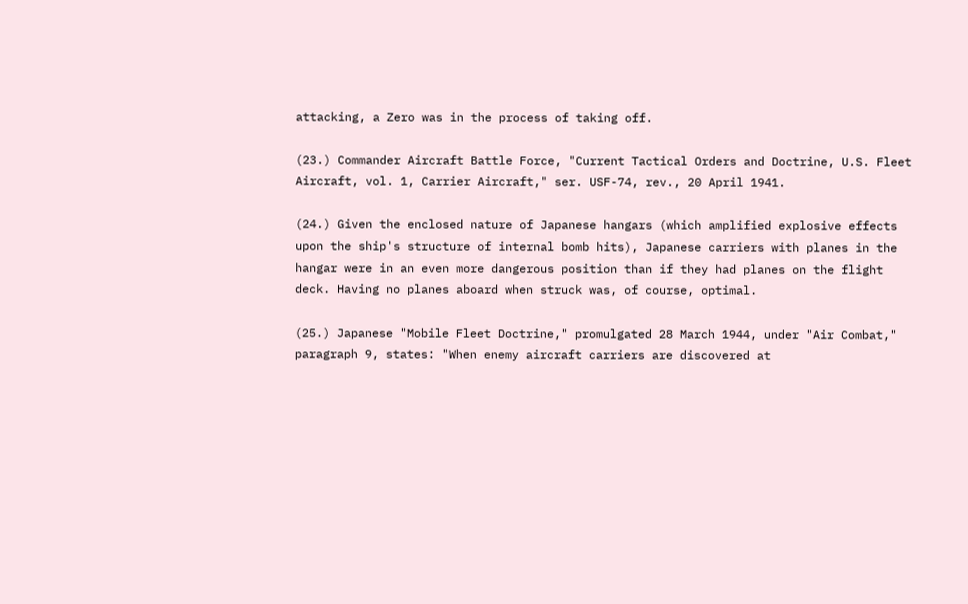attacking, a Zero was in the process of taking off.

(23.) Commander Aircraft Battle Force, "Current Tactical Orders and Doctrine, U.S. Fleet Aircraft, vol. 1, Carrier Aircraft," ser. USF-74, rev., 20 April 1941.

(24.) Given the enclosed nature of Japanese hangars (which amplified explosive effects upon the ship's structure of internal bomb hits), Japanese carriers with planes in the hangar were in an even more dangerous position than if they had planes on the flight deck. Having no planes aboard when struck was, of course, optimal.

(25.) Japanese "Mobile Fleet Doctrine," promulgated 28 March 1944, under "Air Combat," paragraph 9, states: "When enemy aircraft carriers are discovered at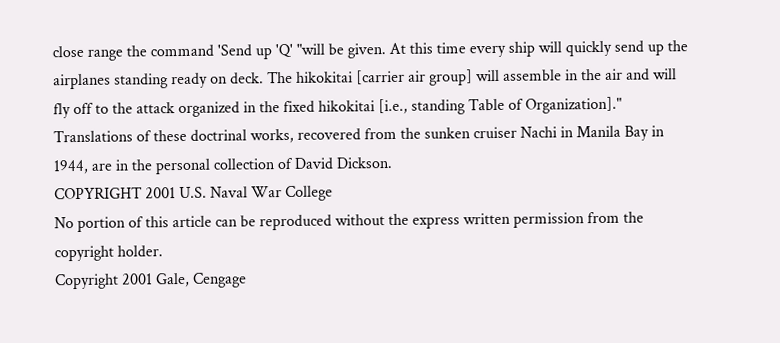close range the command 'Send up 'Q' "will be given. At this time every ship will quickly send up the airplanes standing ready on deck. The hikokitai [carrier air group] will assemble in the air and will fly off to the attack organized in the fixed hikokitai [i.e., standing Table of Organization]." Translations of these doctrinal works, recovered from the sunken cruiser Nachi in Manila Bay in 1944, are in the personal collection of David Dickson.
COPYRIGHT 2001 U.S. Naval War College
No portion of this article can be reproduced without the express written permission from the copyright holder.
Copyright 2001 Gale, Cengage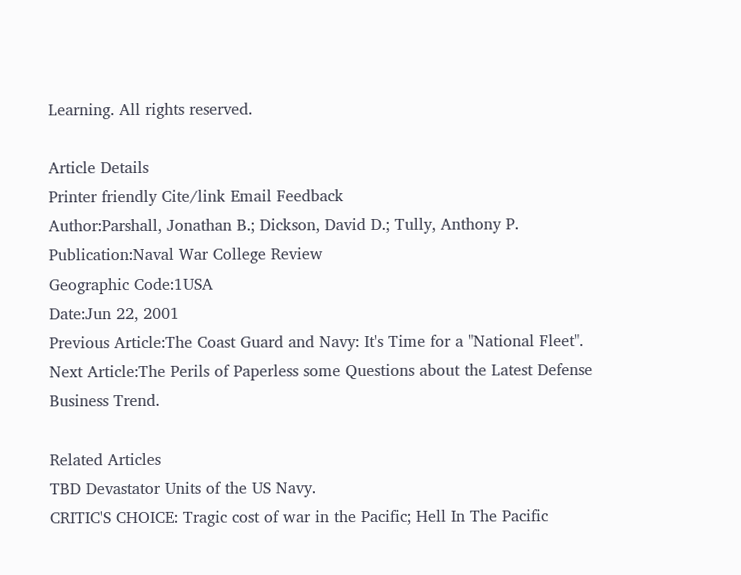Learning. All rights reserved.

Article Details
Printer friendly Cite/link Email Feedback
Author:Parshall, Jonathan B.; Dickson, David D.; Tully, Anthony P.
Publication:Naval War College Review
Geographic Code:1USA
Date:Jun 22, 2001
Previous Article:The Coast Guard and Navy: It's Time for a "National Fleet".
Next Article:The Perils of Paperless some Questions about the Latest Defense Business Trend.

Related Articles
TBD Devastator Units of the US Navy.
CRITIC'S CHOICE: Tragic cost of war in the Pacific; Hell In The Pacific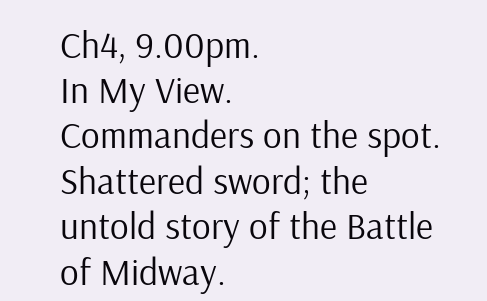Ch4, 9.00pm.
In My View.
Commanders on the spot.
Shattered sword; the untold story of the Battle of Midway.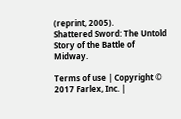(reprint, 2005).
Shattered Sword: The Untold Story of the Battle of Midway.

Terms of use | Copyright © 2017 Farlex, Inc. |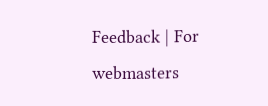Feedback | For webmasters